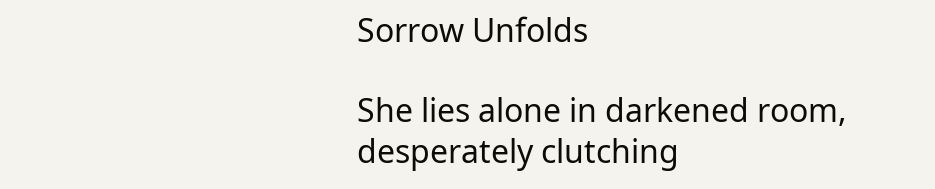Sorrow Unfolds

She lies alone in darkened room,
desperately clutching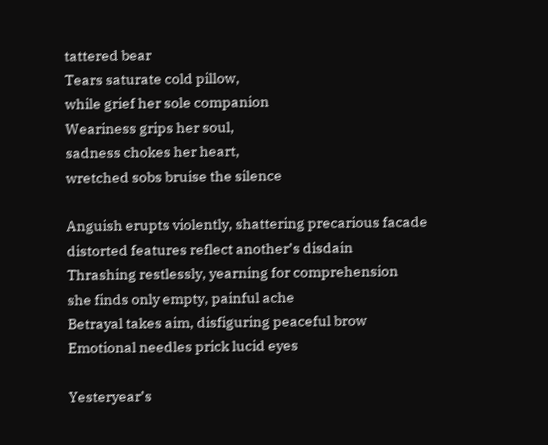tattered bear
Tears saturate cold pillow,
while grief her sole companion
Weariness grips her soul,
sadness chokes her heart,
wretched sobs bruise the silence

Anguish erupts violently, shattering precarious facade
distorted features reflect another’s disdain
Thrashing restlessly, yearning for comprehension
she finds only empty, painful ache
Betrayal takes aim, disfiguring peaceful brow
Emotional needles prick lucid eyes

Yesteryear’s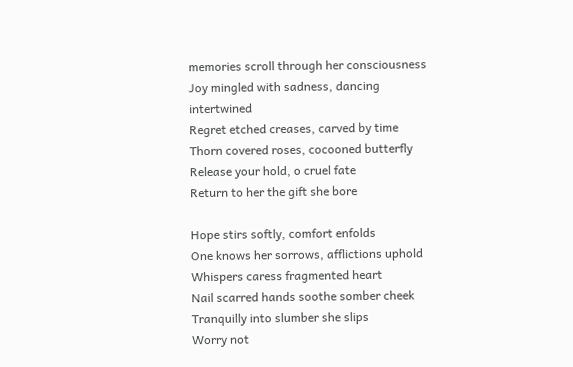memories scroll through her consciousness
Joy mingled with sadness, dancing intertwined
Regret etched creases, carved by time
Thorn covered roses, cocooned butterfly
Release your hold, o cruel fate
Return to her the gift she bore

Hope stirs softly, comfort enfolds
One knows her sorrows, afflictions uphold
Whispers caress fragmented heart
Nail scarred hands soothe somber cheek
Tranquilly into slumber she slips
Worry not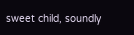sweet child, soundly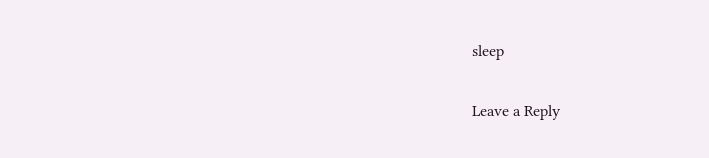sleep

Leave a Reply